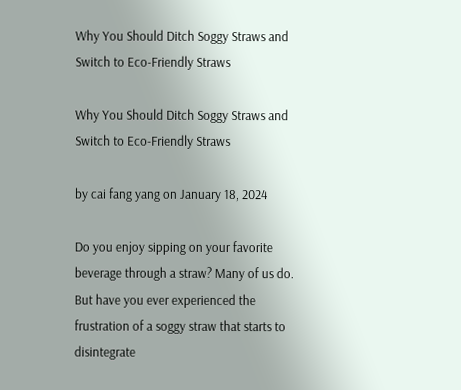Why You Should Ditch Soggy Straws and Switch to Eco-Friendly Straws

Why You Should Ditch Soggy Straws and Switch to Eco-Friendly Straws

by cai fang yang on January 18, 2024

Do you enjoy sipping on your favorite beverage through a straw? Many of us do. But have you ever experienced the frustration of a soggy straw that starts to disintegrate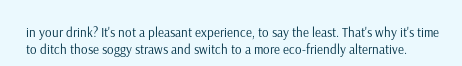in your drink? It's not a pleasant experience, to say the least. That's why it's time to ditch those soggy straws and switch to a more eco-friendly alternative.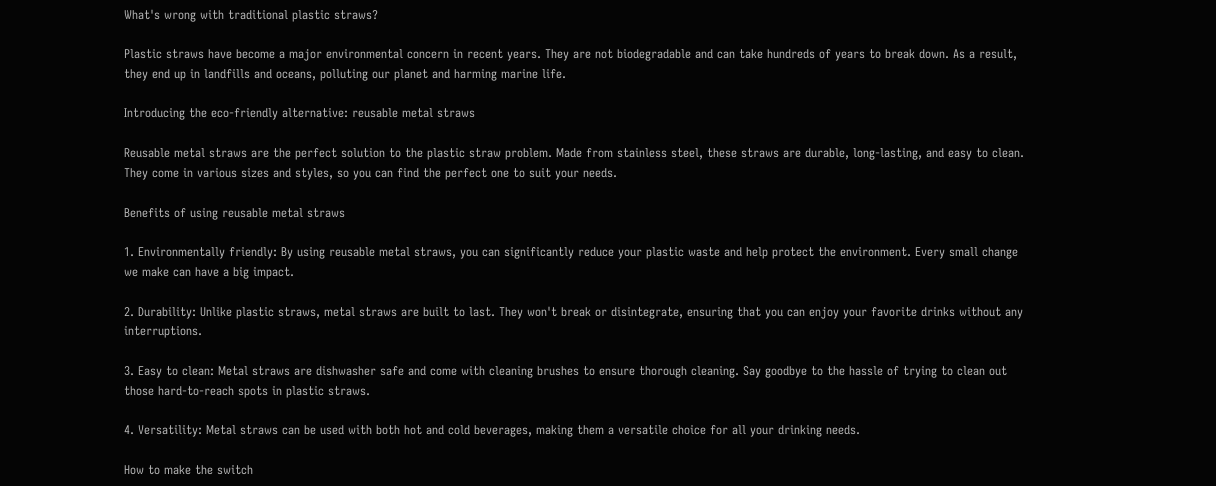What's wrong with traditional plastic straws?

Plastic straws have become a major environmental concern in recent years. They are not biodegradable and can take hundreds of years to break down. As a result, they end up in landfills and oceans, polluting our planet and harming marine life.

Introducing the eco-friendly alternative: reusable metal straws

Reusable metal straws are the perfect solution to the plastic straw problem. Made from stainless steel, these straws are durable, long-lasting, and easy to clean. They come in various sizes and styles, so you can find the perfect one to suit your needs.

Benefits of using reusable metal straws

1. Environmentally friendly: By using reusable metal straws, you can significantly reduce your plastic waste and help protect the environment. Every small change we make can have a big impact.

2. Durability: Unlike plastic straws, metal straws are built to last. They won't break or disintegrate, ensuring that you can enjoy your favorite drinks without any interruptions.

3. Easy to clean: Metal straws are dishwasher safe and come with cleaning brushes to ensure thorough cleaning. Say goodbye to the hassle of trying to clean out those hard-to-reach spots in plastic straws.

4. Versatility: Metal straws can be used with both hot and cold beverages, making them a versatile choice for all your drinking needs.

How to make the switch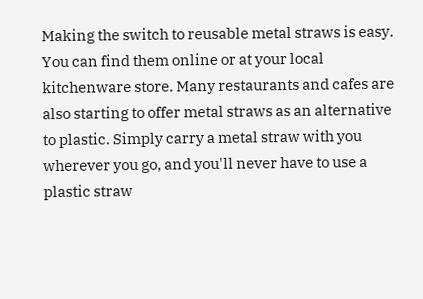Making the switch to reusable metal straws is easy. You can find them online or at your local kitchenware store. Many restaurants and cafes are also starting to offer metal straws as an alternative to plastic. Simply carry a metal straw with you wherever you go, and you'll never have to use a plastic straw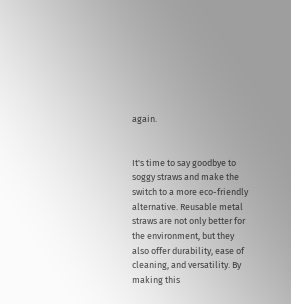again.


It's time to say goodbye to soggy straws and make the switch to a more eco-friendly alternative. Reusable metal straws are not only better for the environment, but they also offer durability, ease of cleaning, and versatility. By making this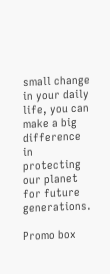small change in your daily life, you can make a big difference in protecting our planet for future generations.

Promo box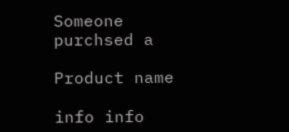Someone purchsed a

Product name

info info